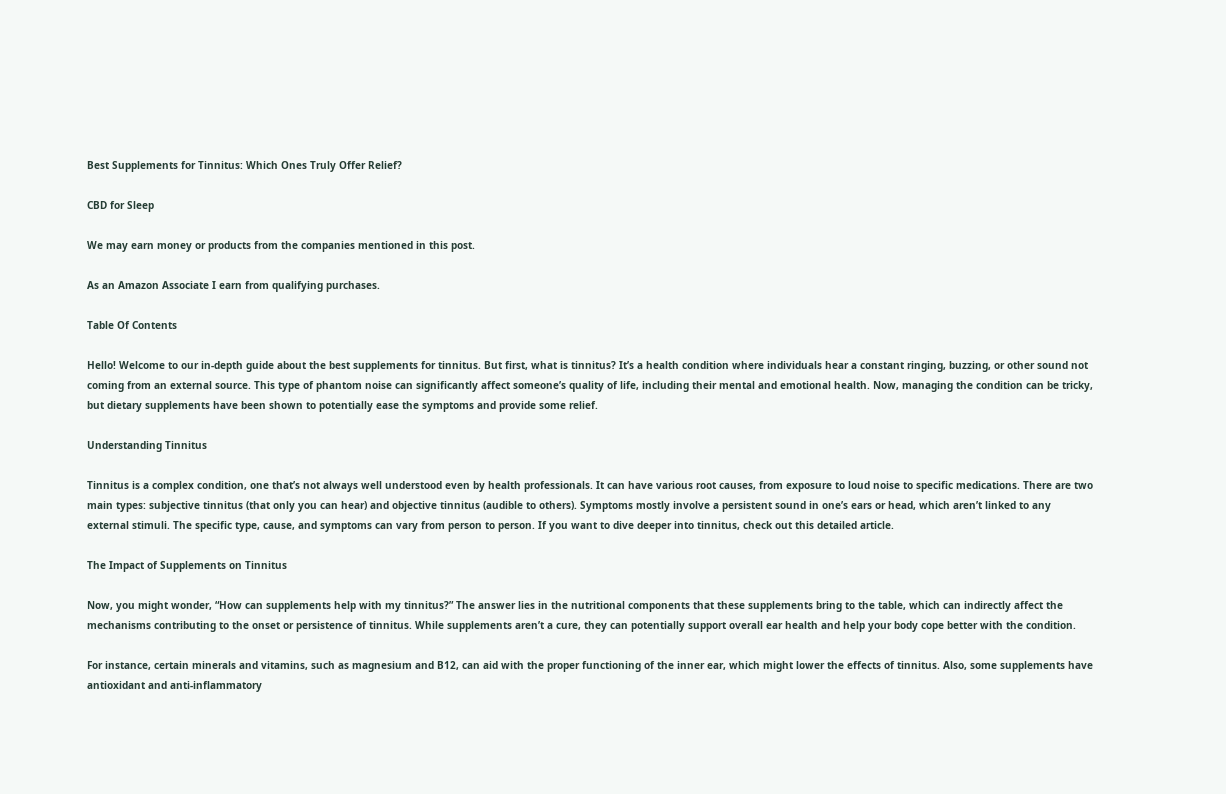Best Supplements for Tinnitus: Which Ones Truly Offer Relief?

CBD for Sleep

We may earn money or products from the companies mentioned in this post.

As an Amazon Associate I earn from qualifying purchases.

Table Of Contents

Hello! Welcome to our in-depth guide about the best supplements for tinnitus. But first, what is tinnitus? It’s a health condition where individuals hear a constant ringing, buzzing, or other sound not coming from an external source. This type of phantom noise can significantly affect someone’s quality of life, including their mental and emotional health. Now, managing the condition can be tricky, but dietary supplements have been shown to potentially ease the symptoms and provide some relief.

Understanding Tinnitus

Tinnitus is a complex condition, one that’s not always well understood even by health professionals. It can have various root causes, from exposure to loud noise to specific medications. There are two main types: subjective tinnitus (that only you can hear) and objective tinnitus (audible to others). Symptoms mostly involve a persistent sound in one’s ears or head, which aren’t linked to any external stimuli. The specific type, cause, and symptoms can vary from person to person. If you want to dive deeper into tinnitus, check out this detailed article.

The Impact of Supplements on Tinnitus

Now, you might wonder, “How can supplements help with my tinnitus?” The answer lies in the nutritional components that these supplements bring to the table, which can indirectly affect the mechanisms contributing to the onset or persistence of tinnitus. While supplements aren’t a cure, they can potentially support overall ear health and help your body cope better with the condition.

For instance, certain minerals and vitamins, such as magnesium and B12, can aid with the proper functioning of the inner ear, which might lower the effects of tinnitus. Also, some supplements have antioxidant and anti-inflammatory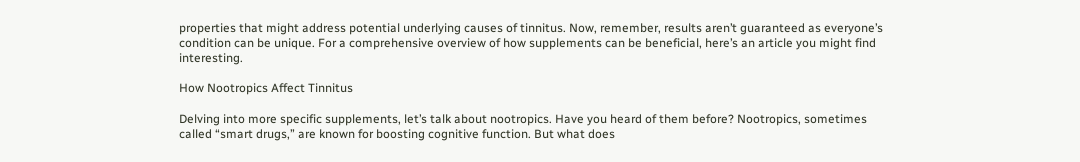properties that might address potential underlying causes of tinnitus. Now, remember, results aren’t guaranteed as everyone’s condition can be unique. For a comprehensive overview of how supplements can be beneficial, here’s an article you might find interesting.

How Nootropics Affect Tinnitus

Delving into more specific supplements, let’s talk about nootropics. Have you heard of them before? Nootropics, sometimes called “smart drugs,” are known for boosting cognitive function. But what does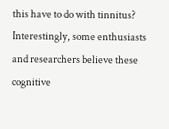this have to do with tinnitus? Interestingly, some enthusiasts and researchers believe these cognitive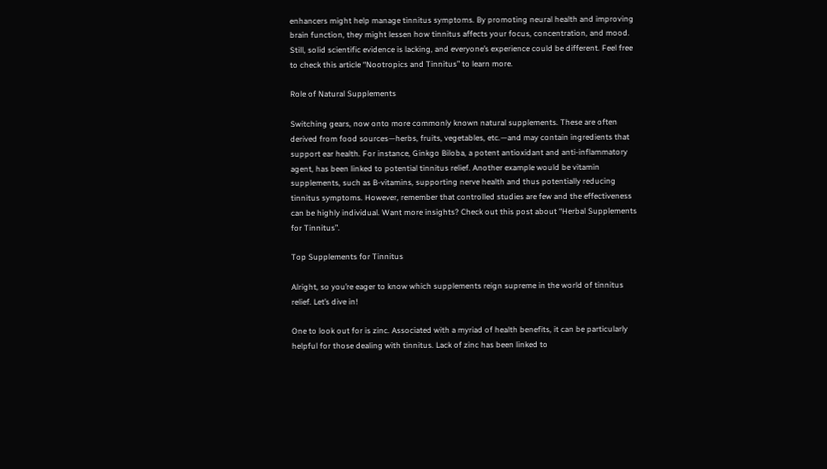enhancers might help manage tinnitus symptoms. By promoting neural health and improving brain function, they might lessen how tinnitus affects your focus, concentration, and mood. Still, solid scientific evidence is lacking, and everyone’s experience could be different. Feel free to check this article “Nootropics and Tinnitus” to learn more.

Role of Natural Supplements

Switching gears, now onto more commonly known natural supplements. These are often derived from food sources—herbs, fruits, vegetables, etc.—and may contain ingredients that support ear health. For instance, Ginkgo Biloba, a potent antioxidant and anti-inflammatory agent, has been linked to potential tinnitus relief. Another example would be vitamin supplements, such as B-vitamins, supporting nerve health and thus potentially reducing tinnitus symptoms. However, remember that controlled studies are few and the effectiveness can be highly individual. Want more insights? Check out this post about “Herbal Supplements for Tinnitus”.

Top Supplements for Tinnitus

Alright, so you’re eager to know which supplements reign supreme in the world of tinnitus relief. Let’s dive in!

One to look out for is zinc. Associated with a myriad of health benefits, it can be particularly helpful for those dealing with tinnitus. Lack of zinc has been linked to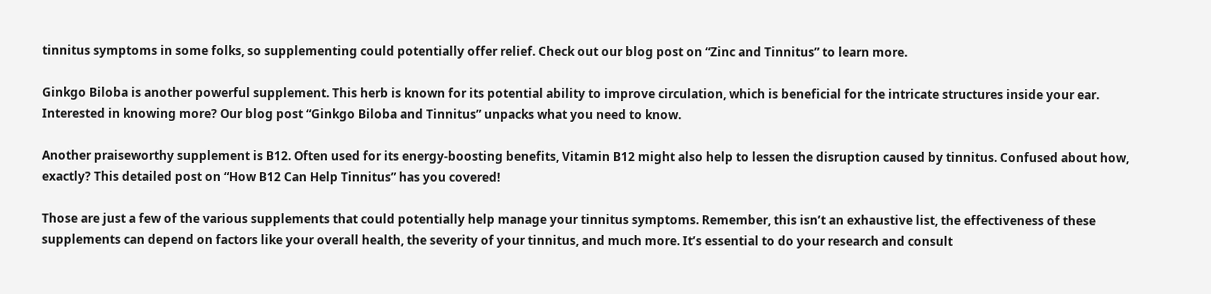tinnitus symptoms in some folks, so supplementing could potentially offer relief. Check out our blog post on “Zinc and Tinnitus” to learn more.

Ginkgo Biloba is another powerful supplement. This herb is known for its potential ability to improve circulation, which is beneficial for the intricate structures inside your ear. Interested in knowing more? Our blog post “Ginkgo Biloba and Tinnitus” unpacks what you need to know.

Another praiseworthy supplement is B12. Often used for its energy-boosting benefits, Vitamin B12 might also help to lessen the disruption caused by tinnitus. Confused about how, exactly? This detailed post on “How B12 Can Help Tinnitus” has you covered!

Those are just a few of the various supplements that could potentially help manage your tinnitus symptoms. Remember, this isn’t an exhaustive list, the effectiveness of these supplements can depend on factors like your overall health, the severity of your tinnitus, and much more. It’s essential to do your research and consult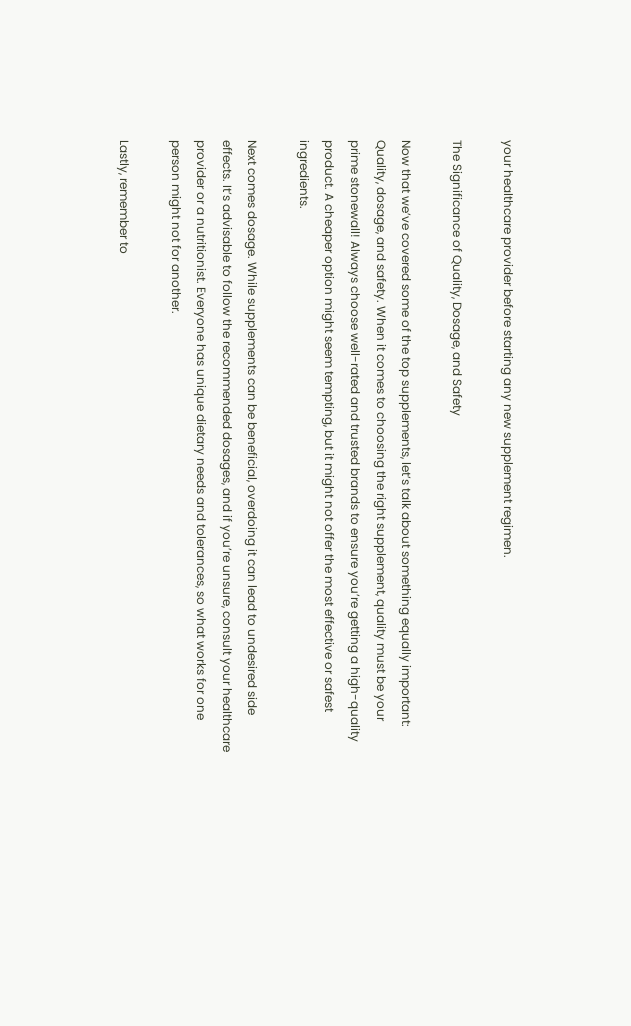your healthcare provider before starting any new supplement regimen.

The Significance of Quality, Dosage, and Safety

Now that we’ve covered some of the top supplements, let’s talk about something equally important: Quality, dosage, and safety. When it comes to choosing the right supplement, quality must be your prime stonewall! Always choose well-rated and trusted brands to ensure you’re getting a high-quality product. A cheaper option might seem tempting, but it might not offer the most effective or safest ingredients.

Next comes dosage. While supplements can be beneficial, overdoing it can lead to undesired side effects. It’s advisable to follow the recommended dosages, and if you’re unsure, consult your healthcare provider or a nutritionist. Everyone has unique dietary needs and tolerances, so what works for one person might not for another.

Lastly, remember to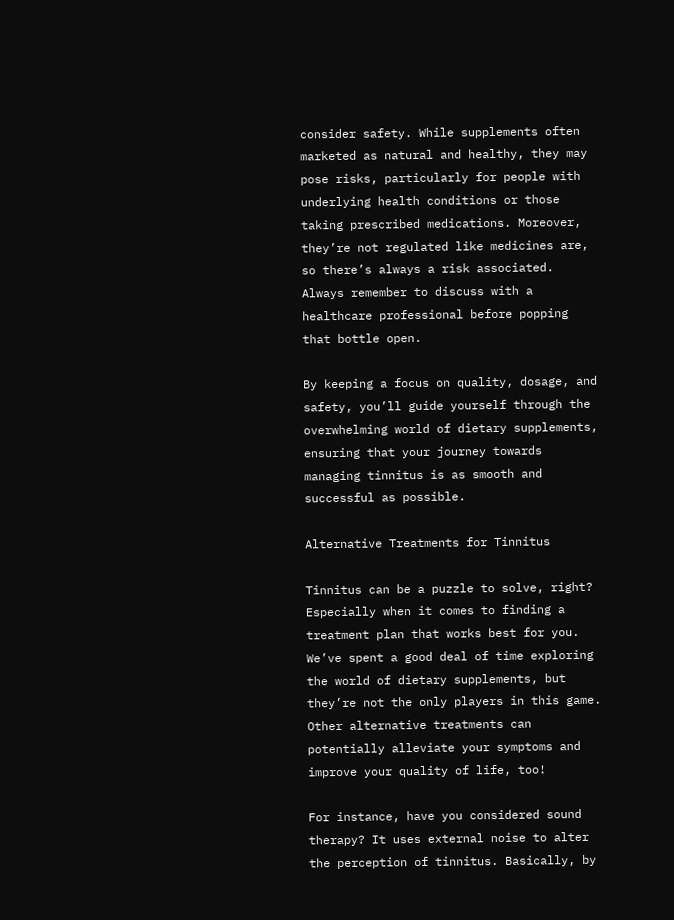consider safety. While supplements often marketed as natural and healthy, they may pose risks, particularly for people with underlying health conditions or those taking prescribed medications. Moreover, they’re not regulated like medicines are, so there’s always a risk associated. Always remember to discuss with a healthcare professional before popping that bottle open.

By keeping a focus on quality, dosage, and safety, you’ll guide yourself through the overwhelming world of dietary supplements, ensuring that your journey towards managing tinnitus is as smooth and successful as possible.

Alternative Treatments for Tinnitus

Tinnitus can be a puzzle to solve, right? Especially when it comes to finding a treatment plan that works best for you. We’ve spent a good deal of time exploring the world of dietary supplements, but they’re not the only players in this game. Other alternative treatments can potentially alleviate your symptoms and improve your quality of life, too!

For instance, have you considered sound therapy? It uses external noise to alter the perception of tinnitus. Basically, by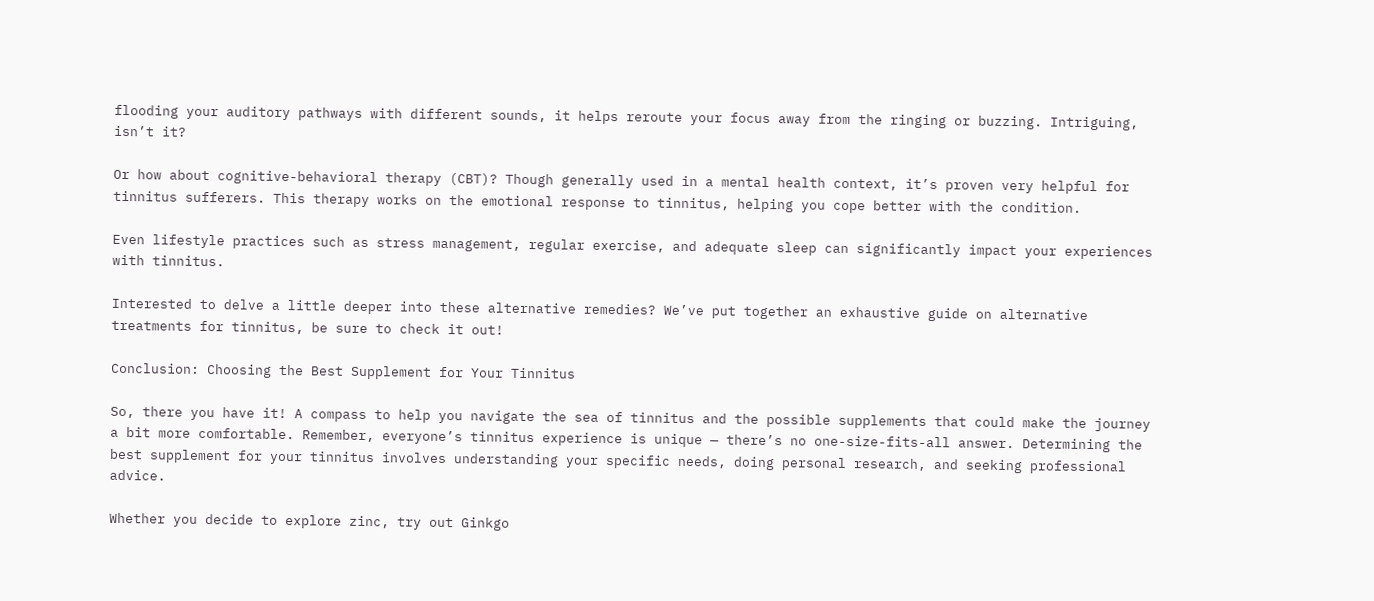flooding your auditory pathways with different sounds, it helps reroute your focus away from the ringing or buzzing. Intriguing, isn’t it?

Or how about cognitive-behavioral therapy (CBT)? Though generally used in a mental health context, it’s proven very helpful for tinnitus sufferers. This therapy works on the emotional response to tinnitus, helping you cope better with the condition.

Even lifestyle practices such as stress management, regular exercise, and adequate sleep can significantly impact your experiences with tinnitus.

Interested to delve a little deeper into these alternative remedies? We’ve put together an exhaustive guide on alternative treatments for tinnitus, be sure to check it out!

Conclusion: Choosing the Best Supplement for Your Tinnitus

So, there you have it! A compass to help you navigate the sea of tinnitus and the possible supplements that could make the journey a bit more comfortable. Remember, everyone’s tinnitus experience is unique — there’s no one-size-fits-all answer. Determining the best supplement for your tinnitus involves understanding your specific needs, doing personal research, and seeking professional advice.

Whether you decide to explore zinc, try out Ginkgo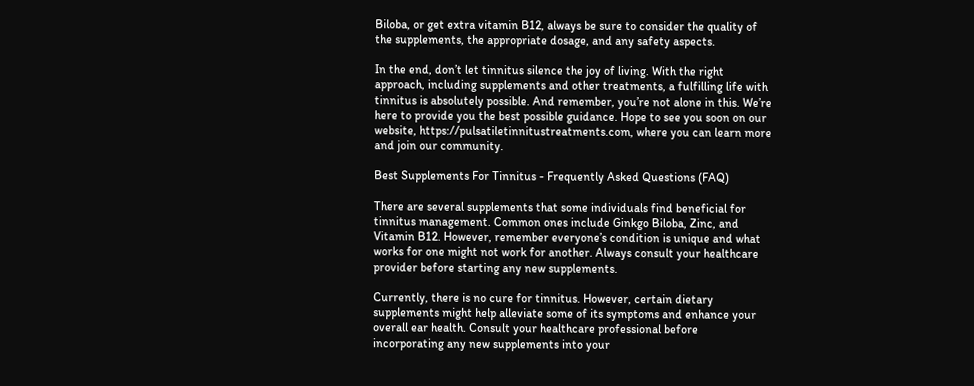Biloba, or get extra vitamin B12, always be sure to consider the quality of the supplements, the appropriate dosage, and any safety aspects.

In the end, don’t let tinnitus silence the joy of living. With the right approach, including supplements and other treatments, a fulfilling life with tinnitus is absolutely possible. And remember, you’re not alone in this. We’re here to provide you the best possible guidance. Hope to see you soon on our website, https://pulsatiletinnitustreatments.com, where you can learn more and join our community.

Best Supplements For Tinnitus - Frequently Asked Questions (FAQ)

There are several supplements that some individuals find beneficial for tinnitus management. Common ones include Ginkgo Biloba, Zinc, and Vitamin B12. However, remember everyone’s condition is unique and what works for one might not work for another. Always consult your healthcare provider before starting any new supplements.

Currently, there is no cure for tinnitus. However, certain dietary supplements might help alleviate some of its symptoms and enhance your overall ear health. Consult your healthcare professional before incorporating any new supplements into your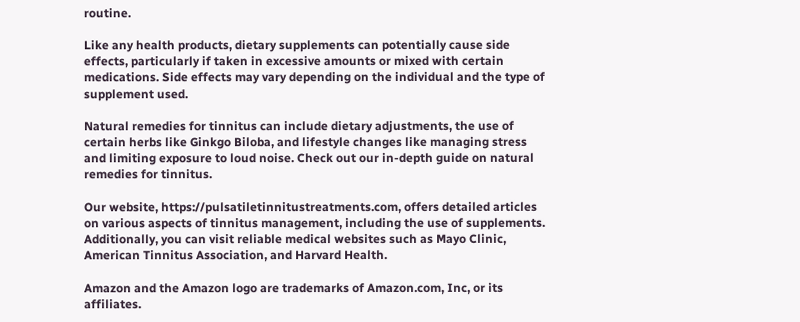routine.

Like any health products, dietary supplements can potentially cause side effects, particularly if taken in excessive amounts or mixed with certain medications. Side effects may vary depending on the individual and the type of supplement used.

Natural remedies for tinnitus can include dietary adjustments, the use of certain herbs like Ginkgo Biloba, and lifestyle changes like managing stress and limiting exposure to loud noise. Check out our in-depth guide on natural remedies for tinnitus.

Our website, https://pulsatiletinnitustreatments.com, offers detailed articles on various aspects of tinnitus management, including the use of supplements. Additionally, you can visit reliable medical websites such as Mayo Clinic, American Tinnitus Association, and Harvard Health.

Amazon and the Amazon logo are trademarks of Amazon.com, Inc, or its affiliates.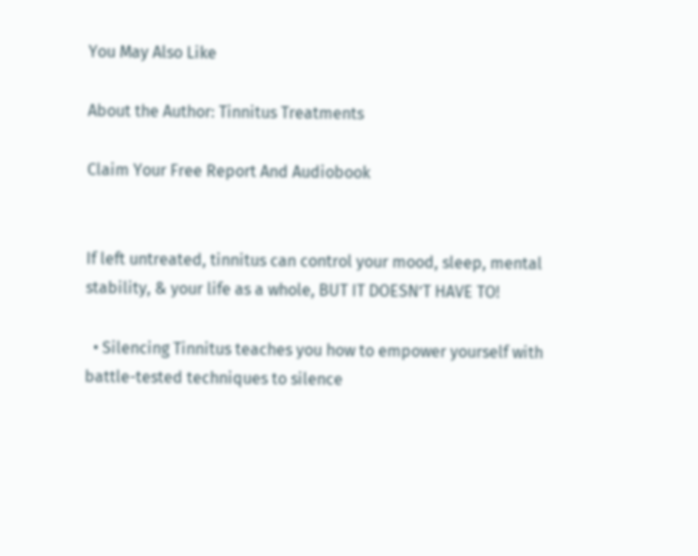You May Also Like

About the Author: Tinnitus Treatments

Claim Your Free Report And Audiobook


If left untreated, tinnitus can control your mood, sleep, mental stability, & your life as a whole, BUT IT DOESN’T HAVE TO!

  • Silencing Tinnitus teaches you how to empower yourself with battle-tested techniques to silence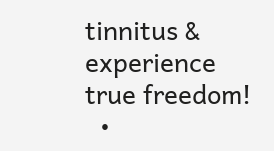tinnitus & experience true freedom!
  •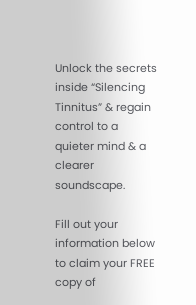Unlock the secrets inside “Silencing Tinnitus” & regain control to a quieter mind & a clearer soundscape.

Fill out your information below to claim your FREE copy of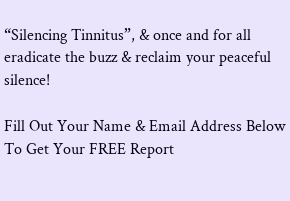“Silencing Tinnitus”, & once and for all eradicate the buzz & reclaim your peaceful silence!

Fill Out Your Name & Email Address Below To Get Your FREE Report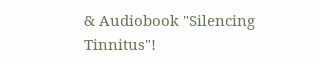& Audiobook "Silencing Tinnitus"!